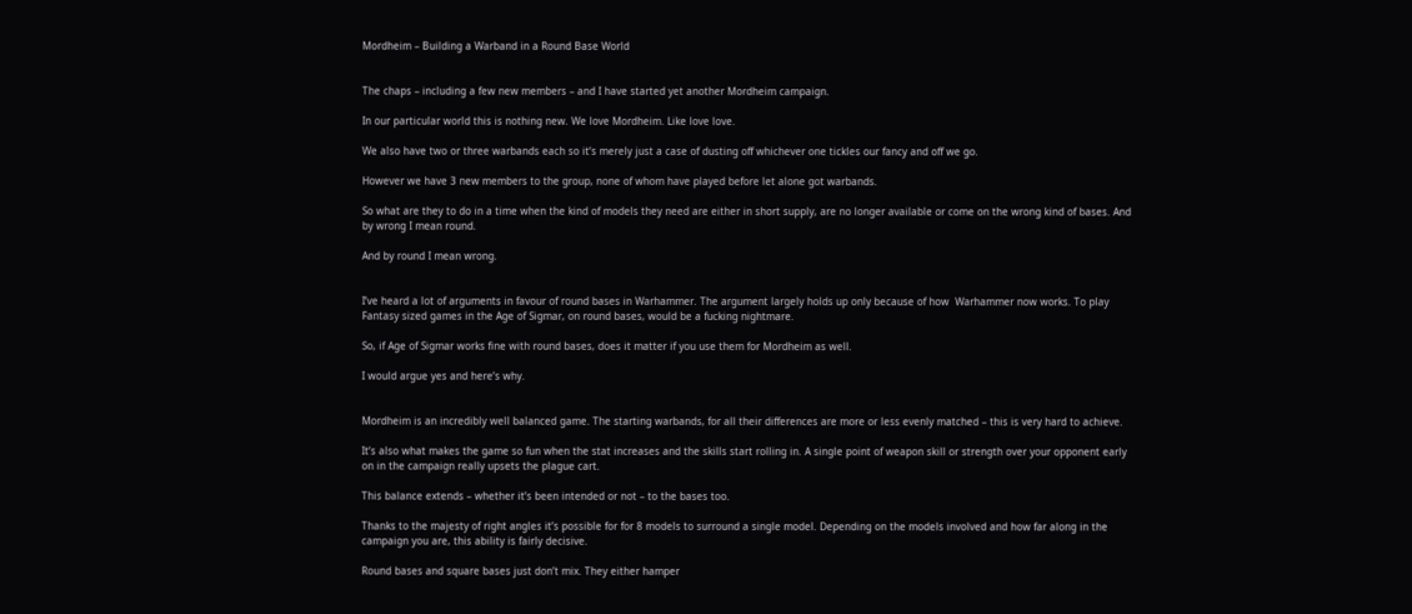Mordheim – Building a Warband in a Round Base World


The chaps – including a few new members – and I have started yet another Mordheim campaign.

In our particular world this is nothing new. We love Mordheim. Like love love.

We also have two or three warbands each so it’s merely just a case of dusting off whichever one tickles our fancy and off we go.

However we have 3 new members to the group, none of whom have played before let alone got warbands.

So what are they to do in a time when the kind of models they need are either in short supply, are no longer available or come on the wrong kind of bases. And by wrong I mean round.

And by round I mean wrong.


I’ve heard a lot of arguments in favour of round bases in Warhammer. The argument largely holds up only because of how  Warhammer now works. To play Fantasy sized games in the Age of Sigmar, on round bases, would be a fucking nightmare.

So, if Age of Sigmar works fine with round bases, does it matter if you use them for Mordheim as well.

I would argue yes and here’s why.


Mordheim is an incredibly well balanced game. The starting warbands, for all their differences are more or less evenly matched – this is very hard to achieve.

It’s also what makes the game so fun when the stat increases and the skills start rolling in. A single point of weapon skill or strength over your opponent early on in the campaign really upsets the plague cart.

This balance extends – whether it’s been intended or not – to the bases too.

Thanks to the majesty of right angles it’s possible for for 8 models to surround a single model. Depending on the models involved and how far along in the campaign you are, this ability is fairly decisive.

Round bases and square bases just don’t mix. They either hamper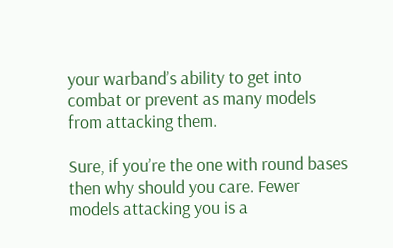your warband’s ability to get into combat or prevent as many models from attacking them.

Sure, if you’re the one with round bases then why should you care. Fewer models attacking you is a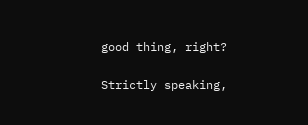good thing, right?

Strictly speaking,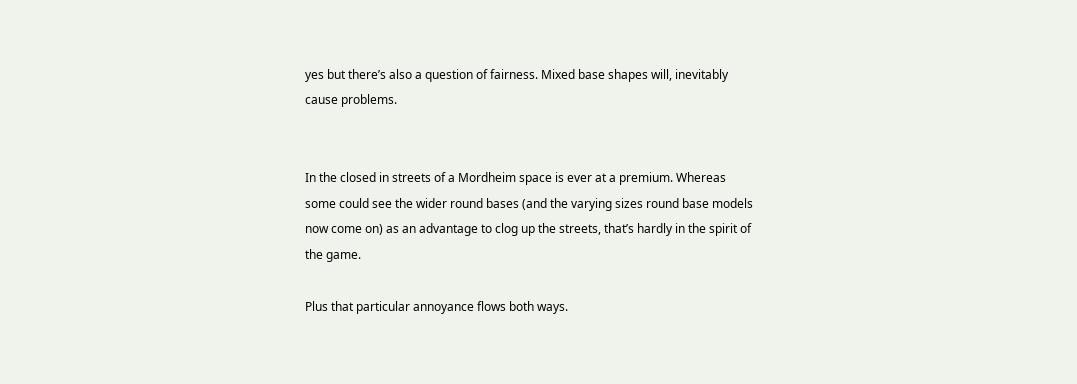yes but there’s also a question of fairness. Mixed base shapes will, inevitably cause problems.


In the closed in streets of a Mordheim space is ever at a premium. Whereas some could see the wider round bases (and the varying sizes round base models now come on) as an advantage to clog up the streets, that’s hardly in the spirit of the game.

Plus that particular annoyance flows both ways.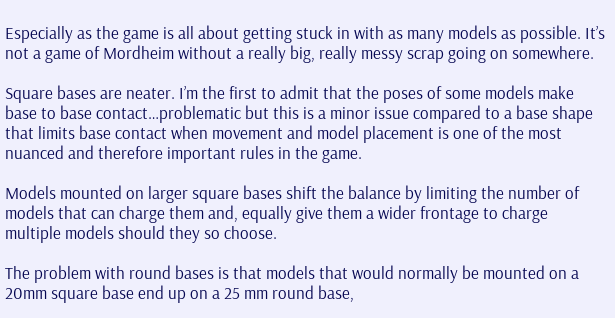Especially as the game is all about getting stuck in with as many models as possible. It’s not a game of Mordheim without a really big, really messy scrap going on somewhere.

Square bases are neater. I’m the first to admit that the poses of some models make base to base contact…problematic but this is a minor issue compared to a base shape that limits base contact when movement and model placement is one of the most nuanced and therefore important rules in the game.

Models mounted on larger square bases shift the balance by limiting the number of models that can charge them and, equally give them a wider frontage to charge multiple models should they so choose.

The problem with round bases is that models that would normally be mounted on a 20mm square base end up on a 25 mm round base,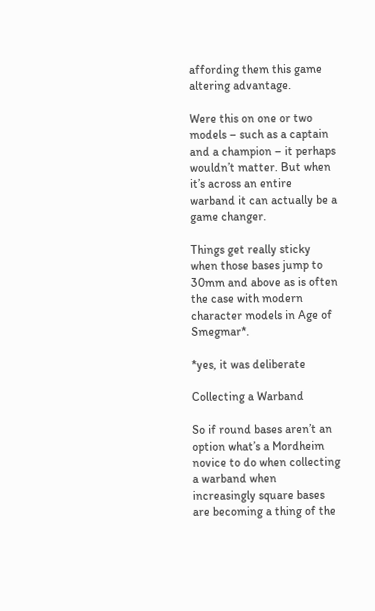affording them this game altering advantage.

Were this on one or two models – such as a captain and a champion – it perhaps wouldn’t matter. But when it’s across an entire warband it can actually be a game changer.

Things get really sticky when those bases jump to 30mm and above as is often the case with modern character models in Age of Smegmar*.

*yes, it was deliberate

Collecting a Warband

So if round bases aren’t an option what’s a Mordheim novice to do when collecting a warband when increasingly square bases are becoming a thing of the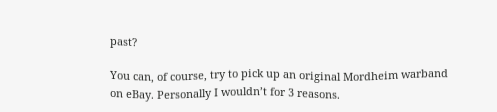past?

You can, of course, try to pick up an original Mordheim warband on eBay. Personally I wouldn’t for 3 reasons.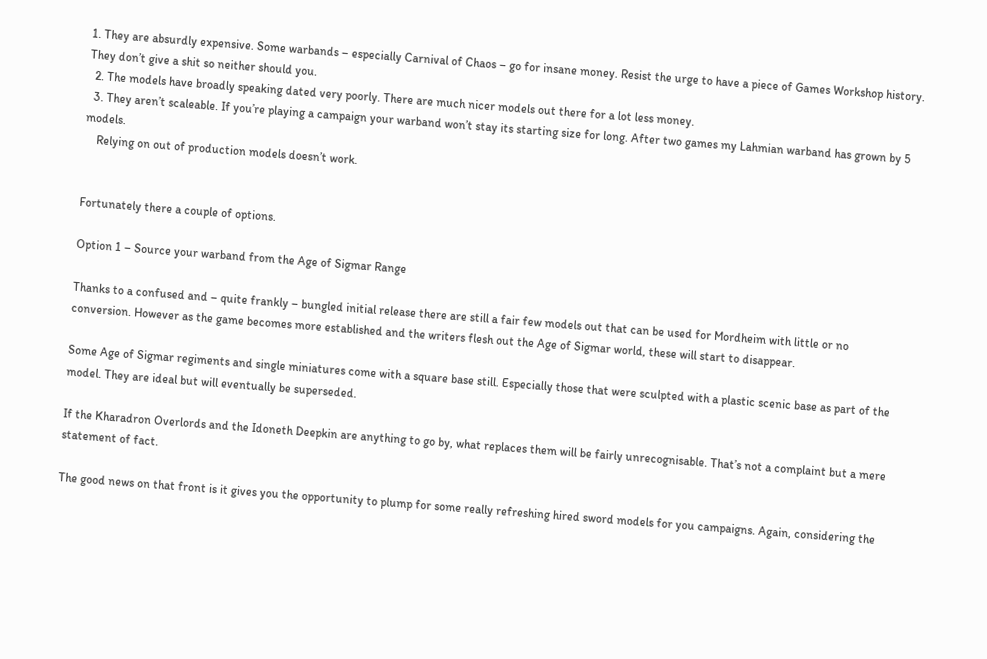1. They are absurdly expensive. Some warbands – especially Carnival of Chaos – go for insane money. Resist the urge to have a piece of Games Workshop history. They don’t give a shit so neither should you.
  2. The models have broadly speaking dated very poorly. There are much nicer models out there for a lot less money.
  3. They aren’t scaleable. If you’re playing a campaign your warband won’t stay its starting size for long. After two games my Lahmian warband has grown by 5 models.
    Relying on out of production models doesn’t work.


Fortunately there a couple of options.

Option 1 – Source your warband from the Age of Sigmar Range

Thanks to a confused and – quite frankly – bungled initial release there are still a fair few models out that can be used for Mordheim with little or no conversion. However as the game becomes more established and the writers flesh out the Age of Sigmar world, these will start to disappear.

Some Age of Sigmar regiments and single miniatures come with a square base still. Especially those that were sculpted with a plastic scenic base as part of the model. They are ideal but will eventually be superseded.

If the Kharadron Overlords and the Idoneth Deepkin are anything to go by, what replaces them will be fairly unrecognisable. That’s not a complaint but a mere statement of fact.

The good news on that front is it gives you the opportunity to plump for some really refreshing hired sword models for you campaigns. Again, considering the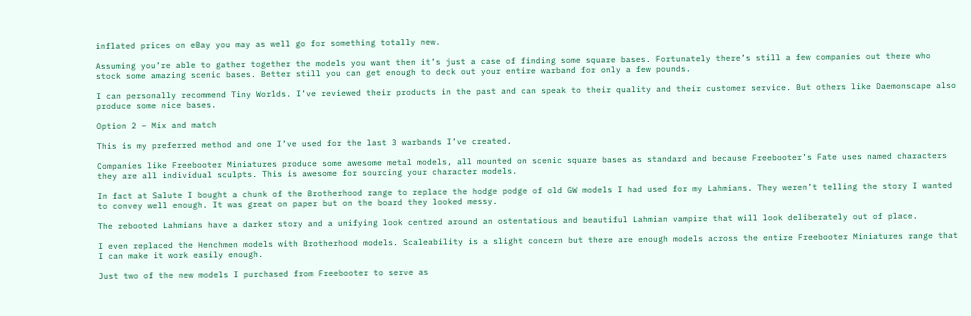inflated prices on eBay you may as well go for something totally new.

Assuming you’re able to gather together the models you want then it’s just a case of finding some square bases. Fortunately there’s still a few companies out there who stock some amazing scenic bases. Better still you can get enough to deck out your entire warband for only a few pounds.

I can personally recommend Tiny Worlds. I’ve reviewed their products in the past and can speak to their quality and their customer service. But others like Daemonscape also produce some nice bases.

Option 2 – Mix and match

This is my preferred method and one I’ve used for the last 3 warbands I’ve created.

Companies like Freebooter Miniatures produce some awesome metal models, all mounted on scenic square bases as standard and because Freebooter’s Fate uses named characters they are all individual sculpts. This is awesome for sourcing your character models.

In fact at Salute I bought a chunk of the Brotherhood range to replace the hodge podge of old GW models I had used for my Lahmians. They weren’t telling the story I wanted to convey well enough. It was great on paper but on the board they looked messy.

The rebooted Lahmians have a darker story and a unifying look centred around an ostentatious and beautiful Lahmian vampire that will look deliberately out of place.

I even replaced the Henchmen models with Brotherhood models. Scaleability is a slight concern but there are enough models across the entire Freebooter Miniatures range that I can make it work easily enough.

Just two of the new models I purchased from Freebooter to serve as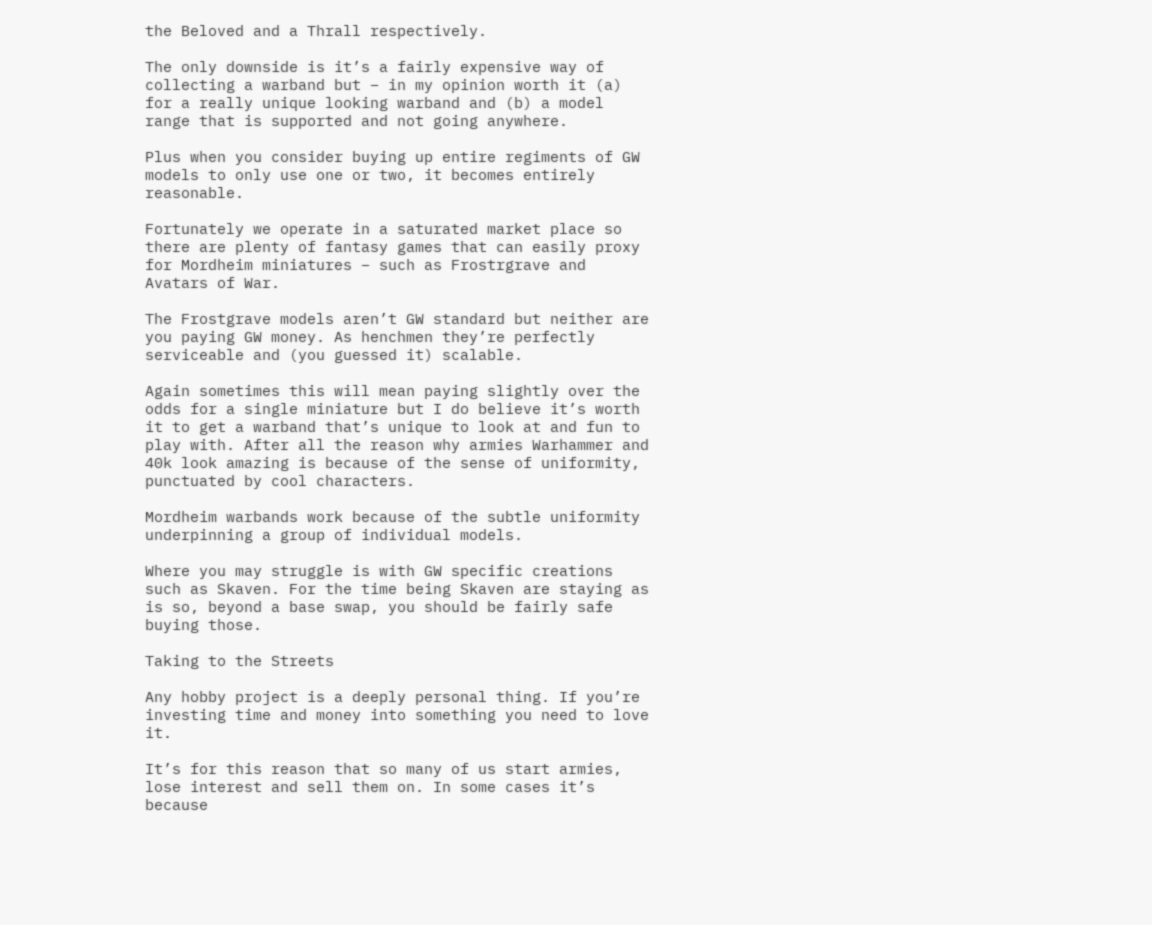the Beloved and a Thrall respectively.

The only downside is it’s a fairly expensive way of collecting a warband but – in my opinion worth it (a) for a really unique looking warband and (b) a model range that is supported and not going anywhere.

Plus when you consider buying up entire regiments of GW models to only use one or two, it becomes entirely reasonable.

Fortunately we operate in a saturated market place so there are plenty of fantasy games that can easily proxy for Mordheim miniatures – such as Frostrgrave and Avatars of War.

The Frostgrave models aren’t GW standard but neither are you paying GW money. As henchmen they’re perfectly serviceable and (you guessed it) scalable.

Again sometimes this will mean paying slightly over the odds for a single miniature but I do believe it’s worth it to get a warband that’s unique to look at and fun to play with. After all the reason why armies Warhammer and 40k look amazing is because of the sense of uniformity, punctuated by cool characters.

Mordheim warbands work because of the subtle uniformity underpinning a group of individual models.

Where you may struggle is with GW specific creations such as Skaven. For the time being Skaven are staying as is so, beyond a base swap, you should be fairly safe buying those.

Taking to the Streets

Any hobby project is a deeply personal thing. If you’re investing time and money into something you need to love it.

It’s for this reason that so many of us start armies, lose interest and sell them on. In some cases it’s because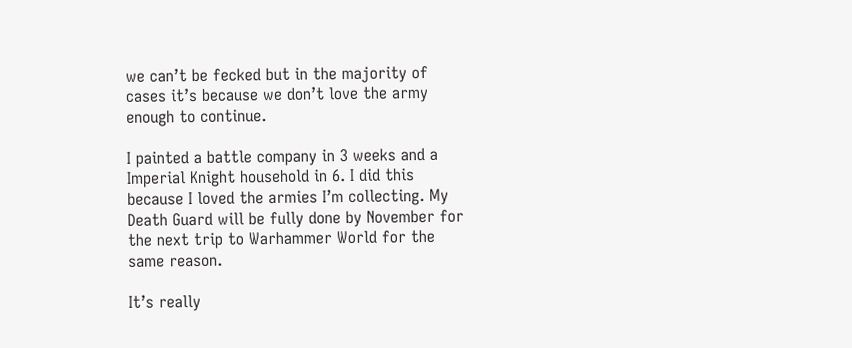we can’t be fecked but in the majority of cases it’s because we don’t love the army enough to continue.

I painted a battle company in 3 weeks and a Imperial Knight household in 6. I did this because I loved the armies I’m collecting. My Death Guard will be fully done by November for the next trip to Warhammer World for the same reason.

It’s really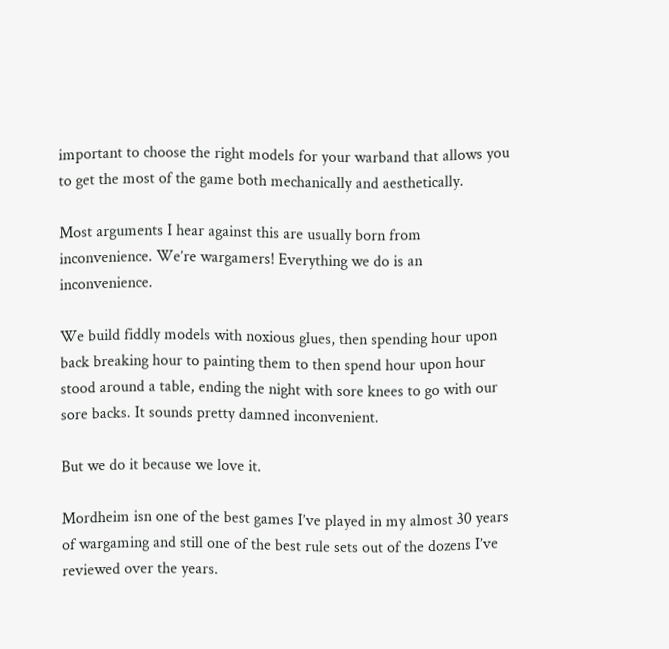important to choose the right models for your warband that allows you to get the most of the game both mechanically and aesthetically.

Most arguments I hear against this are usually born from inconvenience. We’re wargamers! Everything we do is an inconvenience.

We build fiddly models with noxious glues, then spending hour upon back breaking hour to painting them to then spend hour upon hour stood around a table, ending the night with sore knees to go with our sore backs. It sounds pretty damned inconvenient.

But we do it because we love it.

Mordheim isn one of the best games I’ve played in my almost 30 years of wargaming and still one of the best rule sets out of the dozens I’ve reviewed over the years.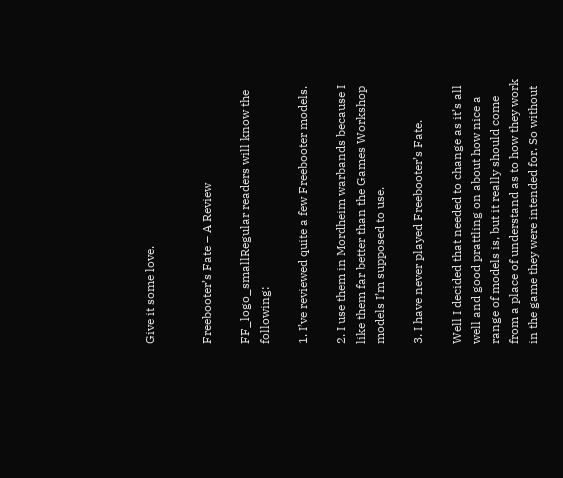Give it some love.


Freebooter’s Fate – A Review

FF_logo_smallRegular readers will know the following:

1. I’ve reviewed quite a few Freebooter models.

2. I use them in Mordheim warbands because I like them far better than the Games Workshop models I’m supposed to use.

3. I have never played Freebooter’s Fate.

Well I decided that needed to change as it’s all well and good prattling on about how nice a range of models is, but it really should come from a place of understand as to how they work in the game they were intended for. So without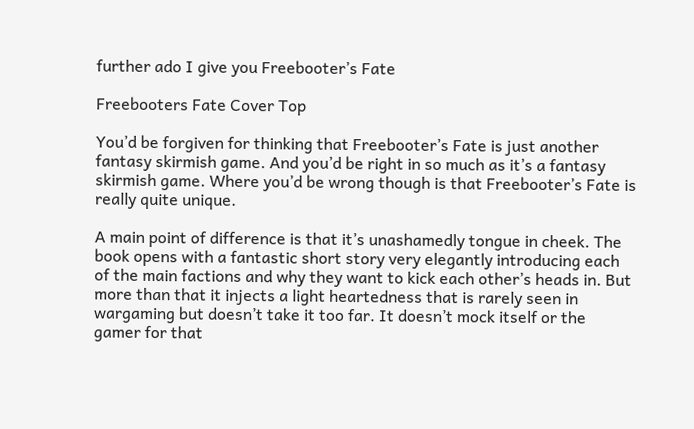further ado I give you Freebooter’s Fate

Freebooters Fate Cover Top

You’d be forgiven for thinking that Freebooter’s Fate is just another fantasy skirmish game. And you’d be right in so much as it’s a fantasy skirmish game. Where you’d be wrong though is that Freebooter’s Fate is really quite unique.

A main point of difference is that it’s unashamedly tongue in cheek. The book opens with a fantastic short story very elegantly introducing each of the main factions and why they want to kick each other’s heads in. But more than that it injects a light heartedness that is rarely seen in wargaming but doesn’t take it too far. It doesn’t mock itself or the gamer for that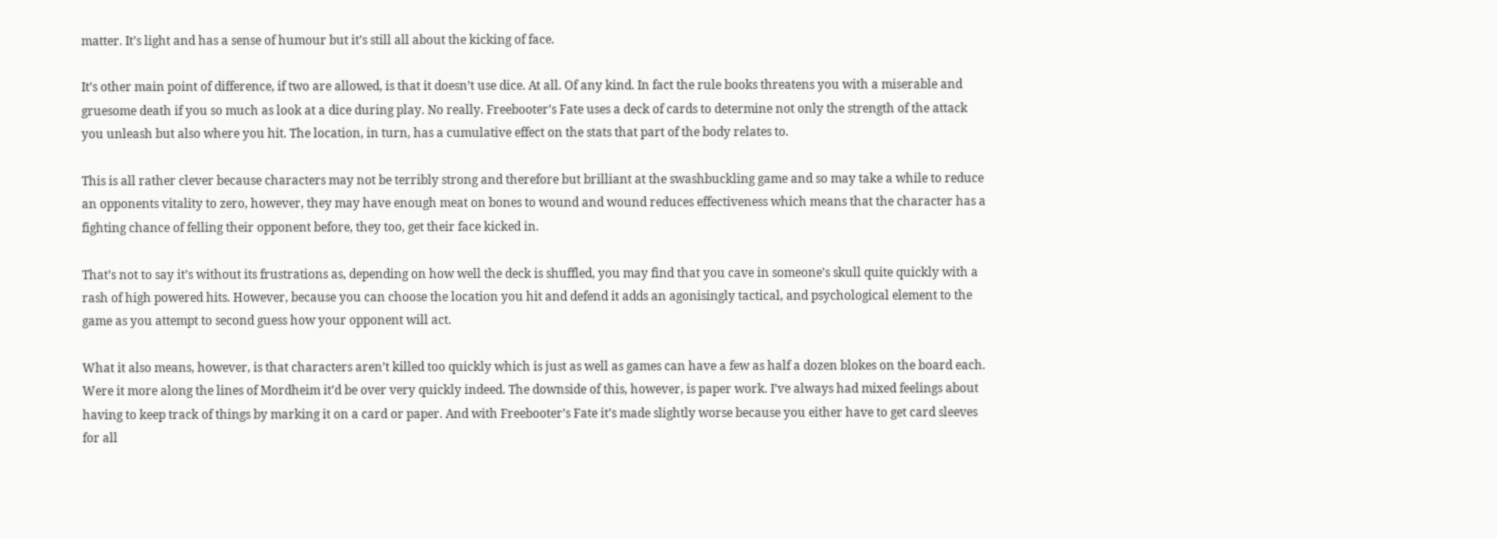matter. It’s light and has a sense of humour but it’s still all about the kicking of face.

It’s other main point of difference, if two are allowed, is that it doesn’t use dice. At all. Of any kind. In fact the rule books threatens you with a miserable and gruesome death if you so much as look at a dice during play. No really. Freebooter’s Fate uses a deck of cards to determine not only the strength of the attack you unleash but also where you hit. The location, in turn, has a cumulative effect on the stats that part of the body relates to.

This is all rather clever because characters may not be terribly strong and therefore but brilliant at the swashbuckling game and so may take a while to reduce an opponents vitality to zero, however, they may have enough meat on bones to wound and wound reduces effectiveness which means that the character has a fighting chance of felling their opponent before, they too, get their face kicked in.

That’s not to say it’s without its frustrations as, depending on how well the deck is shuffled, you may find that you cave in someone’s skull quite quickly with a rash of high powered hits. However, because you can choose the location you hit and defend it adds an agonisingly tactical, and psychological element to the game as you attempt to second guess how your opponent will act.

What it also means, however, is that characters aren’t killed too quickly which is just as well as games can have a few as half a dozen blokes on the board each. Were it more along the lines of Mordheim it’d be over very quickly indeed. The downside of this, however, is paper work. I’ve always had mixed feelings about having to keep track of things by marking it on a card or paper. And with Freebooter’s Fate it’s made slightly worse because you either have to get card sleeves for all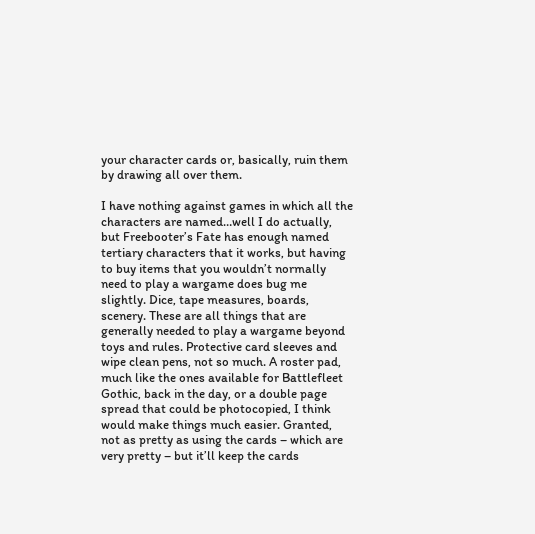your character cards or, basically, ruin them by drawing all over them.

I have nothing against games in which all the characters are named…well I do actually, but Freebooter’s Fate has enough named tertiary characters that it works, but having to buy items that you wouldn’t normally need to play a wargame does bug me slightly. Dice, tape measures, boards, scenery. These are all things that are generally needed to play a wargame beyond toys and rules. Protective card sleeves and wipe clean pens, not so much. A roster pad, much like the ones available for Battlefleet Gothic, back in the day, or a double page spread that could be photocopied, I think would make things much easier. Granted, not as pretty as using the cards – which are very pretty – but it’ll keep the cards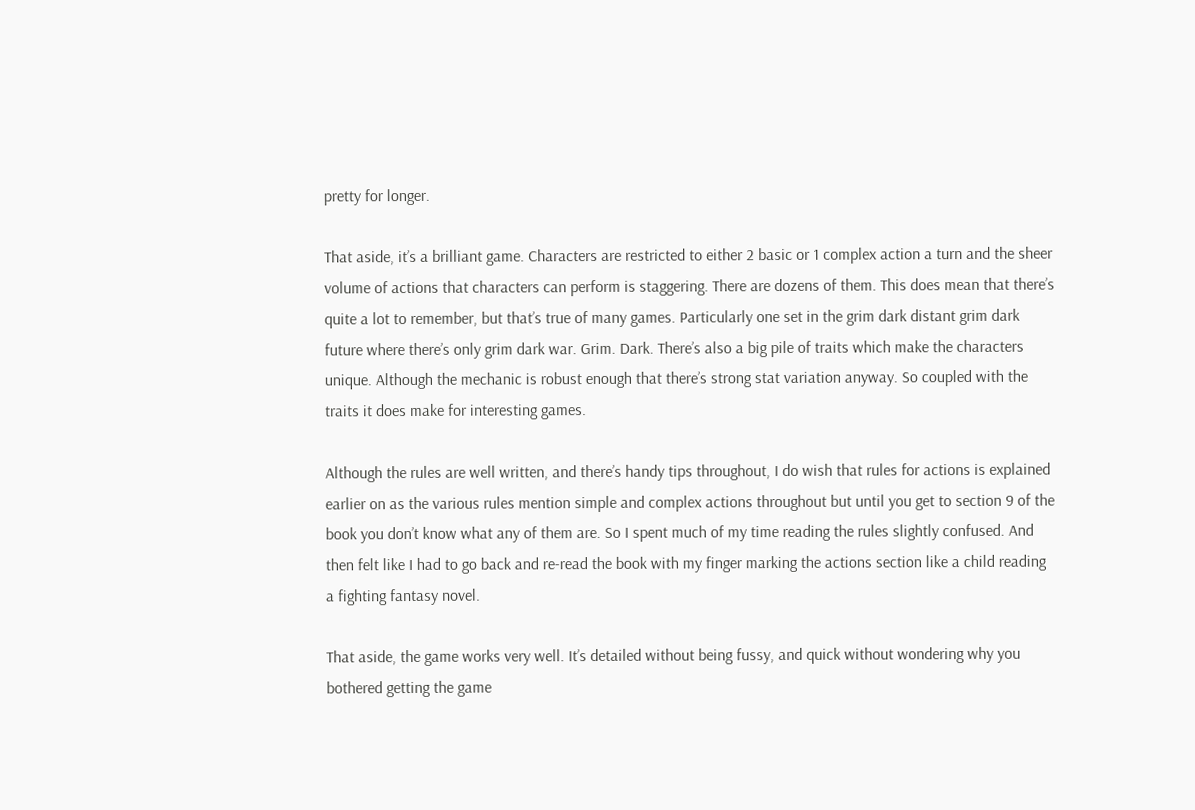pretty for longer.

That aside, it’s a brilliant game. Characters are restricted to either 2 basic or 1 complex action a turn and the sheer volume of actions that characters can perform is staggering. There are dozens of them. This does mean that there’s quite a lot to remember, but that’s true of many games. Particularly one set in the grim dark distant grim dark future where there’s only grim dark war. Grim. Dark. There’s also a big pile of traits which make the characters unique. Although the mechanic is robust enough that there’s strong stat variation anyway. So coupled with the traits it does make for interesting games.

Although the rules are well written, and there’s handy tips throughout, I do wish that rules for actions is explained earlier on as the various rules mention simple and complex actions throughout but until you get to section 9 of the book you don’t know what any of them are. So I spent much of my time reading the rules slightly confused. And then felt like I had to go back and re-read the book with my finger marking the actions section like a child reading a fighting fantasy novel.

That aside, the game works very well. It’s detailed without being fussy, and quick without wondering why you bothered getting the game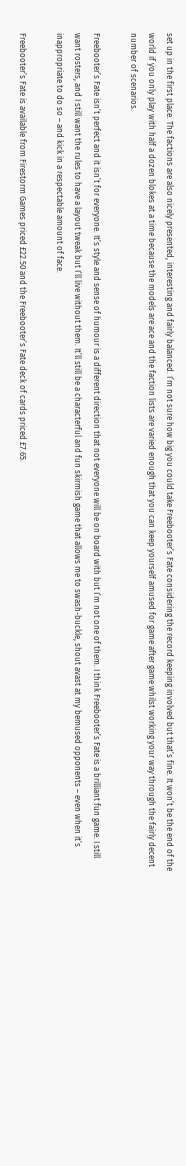set up in the first place. The factions are also nicely presented, interesting and fairly balanced. I’m not sure how big you could take Freebooter’s Fate considering the record keeping involved but that’s fine. It won’t be the end of the world if you only play with half a dozen blokes at a time because the models are ace and the faction lists are varied enough that you can keep yourself amused for game after game whilst working your way through the fairly decent number of scenarios.

Freebooter’s Fate isn’t perfect and it isn’t for everyone. It’s style and sense of humour is a different direction that not everyone will be on board with but I’m not one of them. I think Freebooter’s Fate is a brilliant fun game. I still want rosters, and I still want the rules to have a layout tweak but I’ll live without them. It’ll still be a characterful and fun skirmish game that allows me to swash-buckle, shout avast at my bemused opponents – even when it’s inappropriate to do so – and kick in a respectable amount of face.

Freebooter’s Fate is available from Firestorm Games priced £22.50 and the Freebooter’s Fate deck of cards priced £7.65.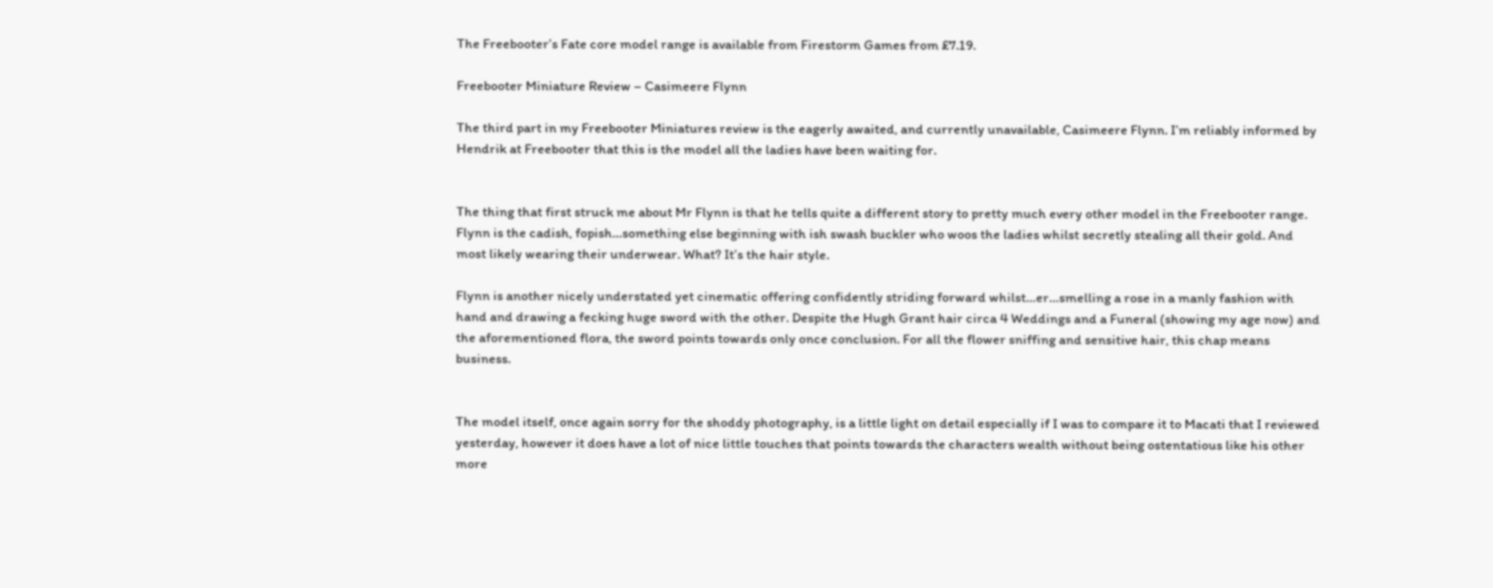The Freebooter’s Fate core model range is available from Firestorm Games from £7.19.

Freebooter Miniature Review – Casimeere Flynn

The third part in my Freebooter Miniatures review is the eagerly awaited, and currently unavailable, Casimeere Flynn. I’m reliably informed by Hendrik at Freebooter that this is the model all the ladies have been waiting for.


The thing that first struck me about Mr Flynn is that he tells quite a different story to pretty much every other model in the Freebooter range. Flynn is the cadish, fopish…something else beginning with ish swash buckler who woos the ladies whilst secretly stealing all their gold. And most likely wearing their underwear. What? It’s the hair style.

Flynn is another nicely understated yet cinematic offering confidently striding forward whilst…er…smelling a rose in a manly fashion with hand and drawing a fecking huge sword with the other. Despite the Hugh Grant hair circa 4 Weddings and a Funeral (showing my age now) and the aforementioned flora, the sword points towards only once conclusion. For all the flower sniffing and sensitive hair, this chap means business.


The model itself, once again sorry for the shoddy photography, is a little light on detail especially if I was to compare it to Macati that I reviewed yesterday, however it does have a lot of nice little touches that points towards the characters wealth without being ostentatious like his other more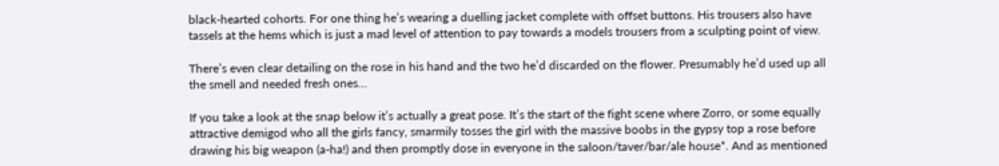black-hearted cohorts. For one thing he’s wearing a duelling jacket complete with offset buttons. His trousers also have tassels at the hems which is just a mad level of attention to pay towards a models trousers from a sculpting point of view.

There’s even clear detailing on the rose in his hand and the two he’d discarded on the flower. Presumably he’d used up all the smell and needed fresh ones…

If you take a look at the snap below it’s actually a great pose. It’s the start of the fight scene where Zorro, or some equally attractive demigod who all the girls fancy, smarmily tosses the girl with the massive boobs in the gypsy top a rose before drawing his big weapon (a-ha!) and then promptly dose in everyone in the saloon/taver/bar/ale house*. And as mentioned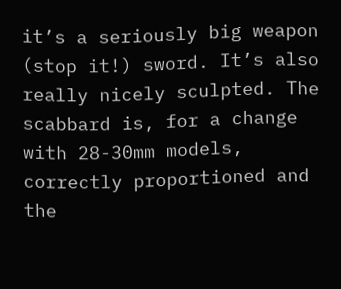it’s a seriously big weapon (stop it!) sword. It’s also really nicely sculpted. The scabbard is, for a change with 28-30mm models, correctly proportioned and the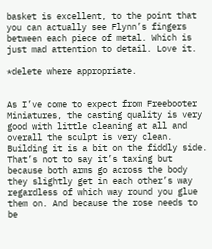basket is excellent, to the point that you can actually see Flynn’s fingers between each piece of metal. Which is just mad attention to detail. Love it.

*delete where appropriate.


As I’ve come to expect from Freebooter Miniatures, the casting quality is very good with little cleaning at all and overall the sculpt is very clean. Building it is a bit on the fiddly side. That’s not to say it’s taxing but because both arms go across the body they slightly get in each other’s way regardless of which way round you glue them on. And because the rose needs to be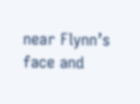near Flynn’s face and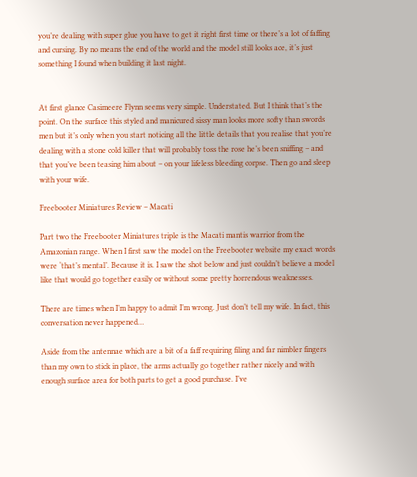you’re dealing with super glue you have to get it right first time or there’s a lot of faffing and cursing. By no means the end of the world and the model still looks ace, it’s just something I found when building it last night.


At first glance Casimeere Flynn seems very simple. Understated. But I think that’s the point. On the surface this styled and manicured sissy man looks more softy than swords men but it’s only when you start noticing all the little details that you realise that you’re dealing with a stone cold killer that will probably toss the rose he’s been sniffing – and that you’ve been teasing him about – on your lifeless bleeding corpse. Then go and sleep with your wife.

Freebooter Miniatures Review – Macati

Part two the Freebooter Miniatures triple is the Macati mantis warrior from the Amazonian range. When I first saw the model on the Freebooter website my exact words were ‘that’s mental’. Because it is. I saw the shot below and just couldn’t believe a model like that would go together easily or without some pretty horrendous weaknesses.

There are times when I’m happy to admit I’m wrong. Just don’t tell my wife. In fact, this conversation never happened…

Aside from the antennae which are a bit of a faff requiring filing and far nimbler fingers than my own to stick in place, the arms actually go together rather nicely and with enough surface area for both parts to get a good purchase. I’ve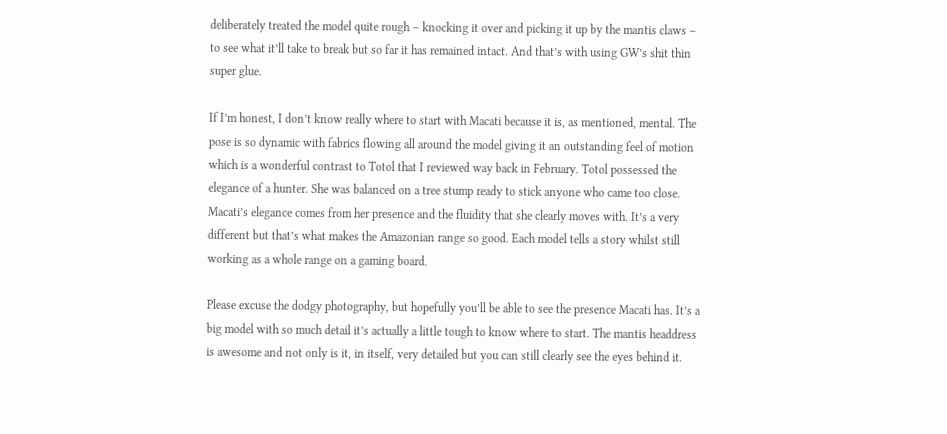deliberately treated the model quite rough – knocking it over and picking it up by the mantis claws – to see what it’ll take to break but so far it has remained intact. And that’s with using GW’s shit thin super glue.

If I’m honest, I don’t know really where to start with Macati because it is, as mentioned, mental. The pose is so dynamic with fabrics flowing all around the model giving it an outstanding feel of motion which is a wonderful contrast to Totol that I reviewed way back in February. Totol possessed the elegance of a hunter. She was balanced on a tree stump ready to stick anyone who came too close. Macati’s elegance comes from her presence and the fluidity that she clearly moves with. It’s a very different but that’s what makes the Amazonian range so good. Each model tells a story whilst still working as a whole range on a gaming board.

Please excuse the dodgy photography, but hopefully you’ll be able to see the presence Macati has. It’s a big model with so much detail it’s actually a little tough to know where to start. The mantis headdress is awesome and not only is it, in itself, very detailed but you can still clearly see the eyes behind it.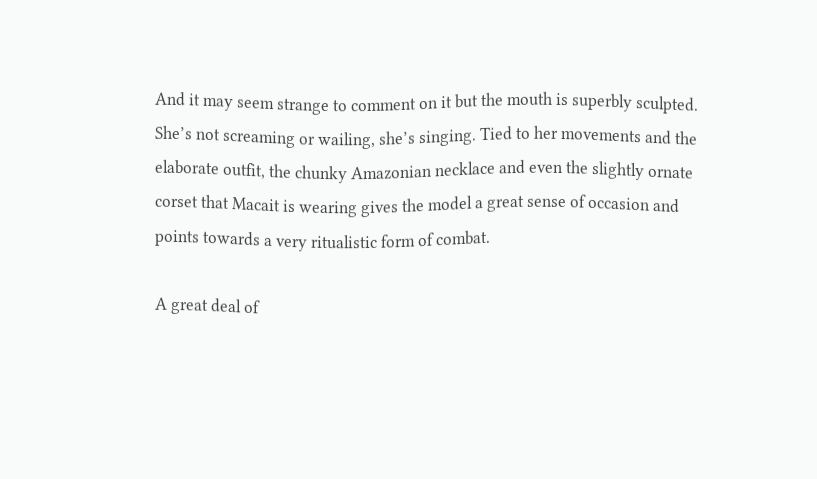And it may seem strange to comment on it but the mouth is superbly sculpted. She’s not screaming or wailing, she’s singing. Tied to her movements and the elaborate outfit, the chunky Amazonian necklace and even the slightly ornate corset that Macait is wearing gives the model a great sense of occasion and points towards a very ritualistic form of combat.

A great deal of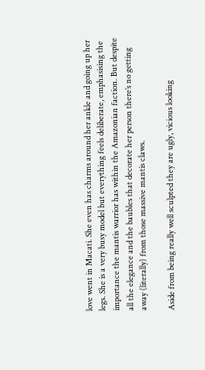love went in Macati. She even has charms around her ankle and going up her legs. She is a very busy model but everything feels deliberate, emphasising the importance the mantis warrior has within the Amazonian faction. But despite all the elegance and the baubles that decorate her person there’s no getting away (literally) from those massive mantis claws.

Aside from being really well sculpted they are ugly, vicious looking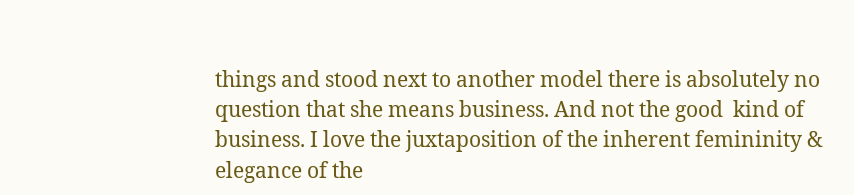things and stood next to another model there is absolutely no question that she means business. And not the good  kind of business. I love the juxtaposition of the inherent femininity & elegance of the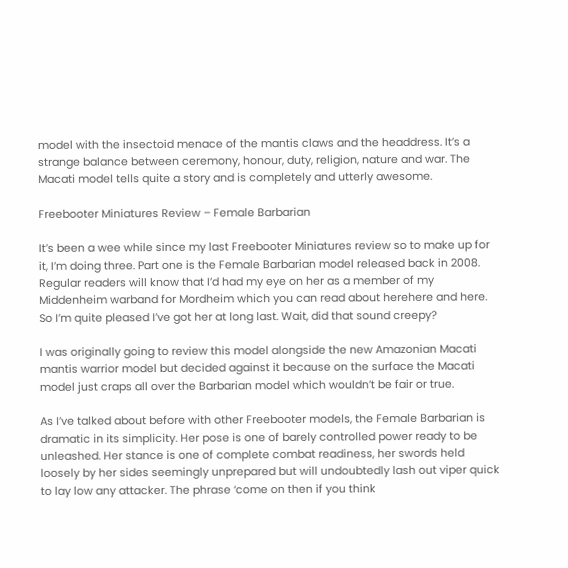model with the insectoid menace of the mantis claws and the headdress. It’s a strange balance between ceremony, honour, duty, religion, nature and war. The Macati model tells quite a story and is completely and utterly awesome.

Freebooter Miniatures Review – Female Barbarian

It’s been a wee while since my last Freebooter Miniatures review so to make up for it, I’m doing three. Part one is the Female Barbarian model released back in 2008. Regular readers will know that I’d had my eye on her as a member of my Middenheim warband for Mordheim which you can read about herehere and here. So I’m quite pleased I’ve got her at long last. Wait, did that sound creepy?

I was originally going to review this model alongside the new Amazonian Macati mantis warrior model but decided against it because on the surface the Macati model just craps all over the Barbarian model which wouldn’t be fair or true.

As I’ve talked about before with other Freebooter models, the Female Barbarian is dramatic in its simplicity. Her pose is one of barely controlled power ready to be unleashed. Her stance is one of complete combat readiness, her swords held loosely by her sides seemingly unprepared but will undoubtedly lash out viper quick to lay low any attacker. The phrase ‘come on then if you think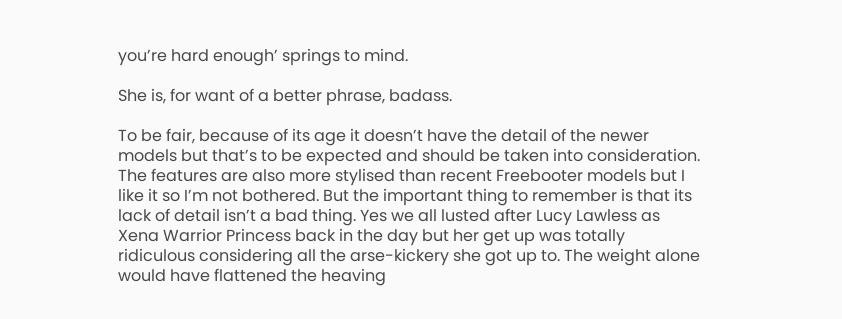you’re hard enough’ springs to mind.

She is, for want of a better phrase, badass.

To be fair, because of its age it doesn’t have the detail of the newer models but that’s to be expected and should be taken into consideration. The features are also more stylised than recent Freebooter models but I like it so I’m not bothered. But the important thing to remember is that its lack of detail isn’t a bad thing. Yes we all lusted after Lucy Lawless as Xena Warrior Princess back in the day but her get up was totally ridiculous considering all the arse-kickery she got up to. The weight alone would have flattened the heaving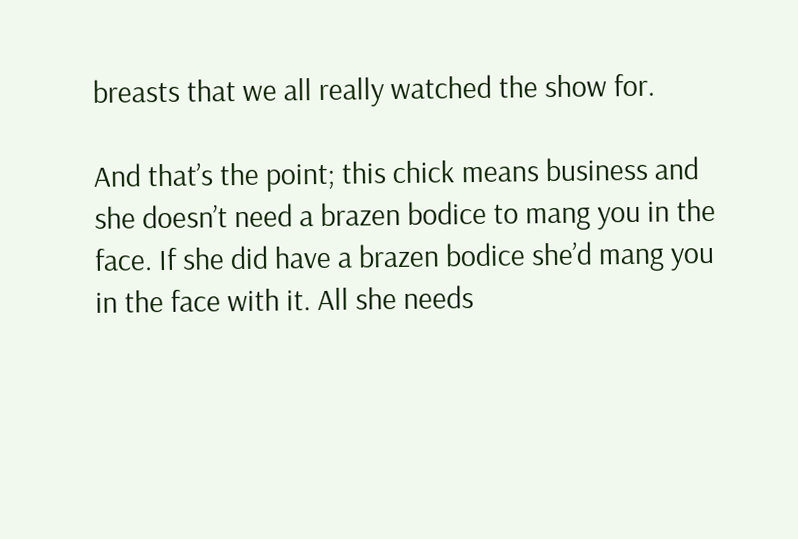breasts that we all really watched the show for.

And that’s the point; this chick means business and she doesn’t need a brazen bodice to mang you in the face. If she did have a brazen bodice she’d mang you in the face with it. All she needs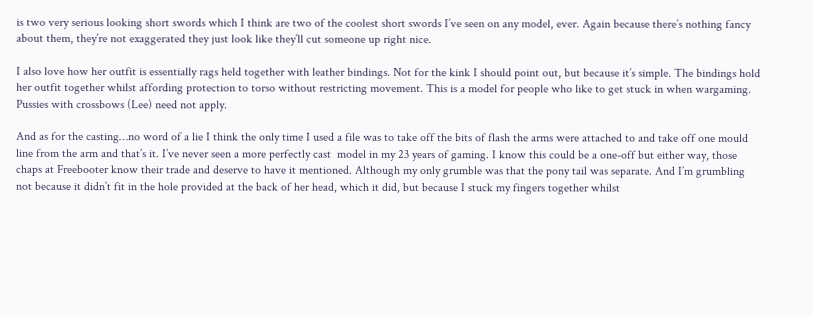is two very serious looking short swords which I think are two of the coolest short swords I’ve seen on any model, ever. Again because there’s nothing fancy about them, they’re not exaggerated they just look like they’ll cut someone up right nice.

I also love how her outfit is essentially rags held together with leather bindings. Not for the kink I should point out, but because it’s simple. The bindings hold her outfit together whilst affording protection to torso without restricting movement. This is a model for people who like to get stuck in when wargaming. Pussies with crossbows (Lee) need not apply.

And as for the casting…no word of a lie I think the only time I used a file was to take off the bits of flash the arms were attached to and take off one mould line from the arm and that’s it. I’ve never seen a more perfectly cast  model in my 23 years of gaming. I know this could be a one-off but either way, those chaps at Freebooter know their trade and deserve to have it mentioned. Although my only grumble was that the pony tail was separate. And I’m grumbling not because it didn’t fit in the hole provided at the back of her head, which it did, but because I stuck my fingers together whilst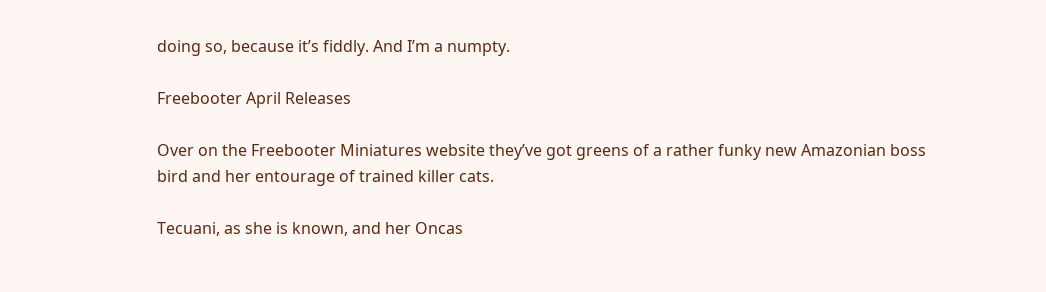doing so, because it’s fiddly. And I’m a numpty.

Freebooter April Releases

Over on the Freebooter Miniatures website they’ve got greens of a rather funky new Amazonian boss bird and her entourage of trained killer cats.

Tecuani, as she is known, and her Oncas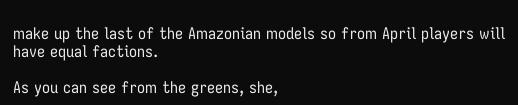make up the last of the Amazonian models so from April players will have equal factions.

As you can see from the greens, she,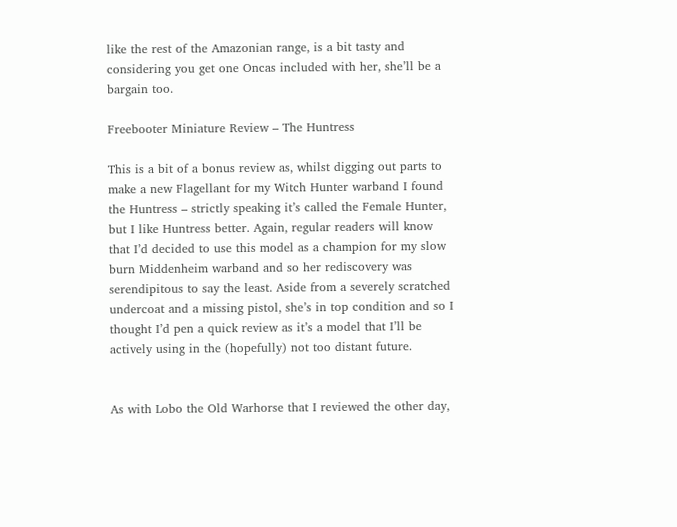like the rest of the Amazonian range, is a bit tasty and considering you get one Oncas included with her, she’ll be a bargain too.

Freebooter Miniature Review – The Huntress

This is a bit of a bonus review as, whilst digging out parts to make a new Flagellant for my Witch Hunter warband I found the Huntress – strictly speaking it’s called the Female Hunter, but I like Huntress better. Again, regular readers will know that I’d decided to use this model as a champion for my slow burn Middenheim warband and so her rediscovery was serendipitous to say the least. Aside from a severely scratched undercoat and a missing pistol, she’s in top condition and so I thought I’d pen a quick review as it’s a model that I’ll be actively using in the (hopefully) not too distant future.


As with Lobo the Old Warhorse that I reviewed the other day,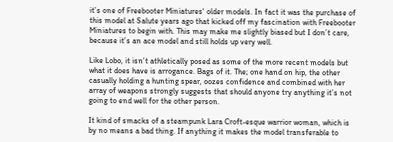it’s one of Freebooter Miniatures‘ older models. In fact it was the purchase of this model at Salute years ago that kicked off my fascination with Freebooter Miniatures to begin with. This may make me slightly biased but I don’t care, because it’s an ace model and still holds up very well.

Like Lobo, it isn’t athletically posed as some of the more recent models but what it does have is arrogance. Bags of it. The; one hand on hip, the other casually holding a hunting spear, oozes confidence and combined with her array of weapons strongly suggests that should anyone try anything it’s not going to end well for the other person.

It kind of smacks of a steampunk Lara Croft-esque warrior woman, which is by no means a bad thing. If anything it makes the model transferable to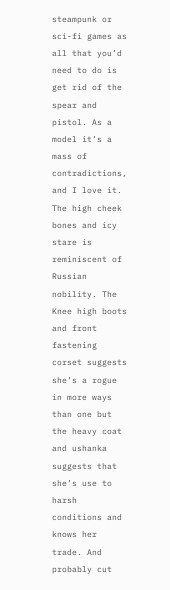steampunk or sci-fi games as all that you’d need to do is get rid of the spear and pistol. As a model it’s a mass of contradictions, and I love it. The high cheek bones and icy stare is reminiscent of Russian nobility. The Knee high boots and front fastening corset suggests she’s a rogue in more ways than one but the heavy coat and ushanka suggests that she’s use to harsh conditions and knows her trade. And probably cut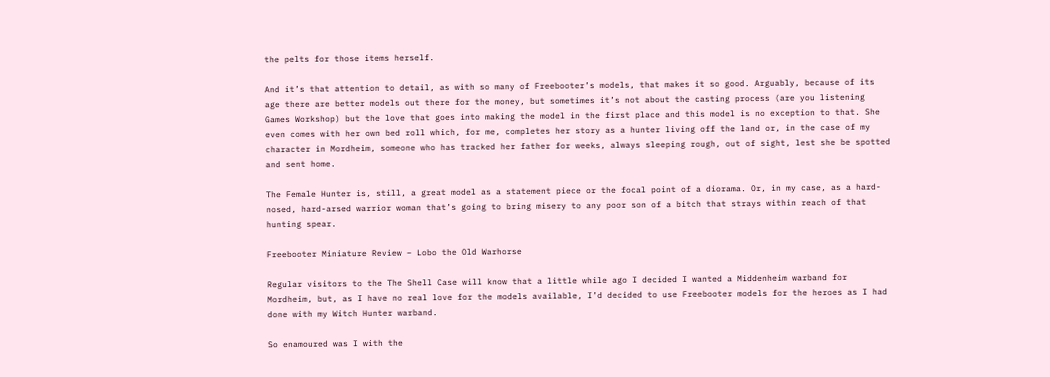the pelts for those items herself.

And it’s that attention to detail, as with so many of Freebooter’s models, that makes it so good. Arguably, because of its age there are better models out there for the money, but sometimes it’s not about the casting process (are you listening Games Workshop) but the love that goes into making the model in the first place and this model is no exception to that. She even comes with her own bed roll which, for me, completes her story as a hunter living off the land or, in the case of my character in Mordheim, someone who has tracked her father for weeks, always sleeping rough, out of sight, lest she be spotted and sent home.

The Female Hunter is, still, a great model as a statement piece or the focal point of a diorama. Or, in my case, as a hard-nosed, hard-arsed warrior woman that’s going to bring misery to any poor son of a bitch that strays within reach of that hunting spear.

Freebooter Miniature Review – Lobo the Old Warhorse

Regular visitors to the The Shell Case will know that a little while ago I decided I wanted a Middenheim warband for Mordheim, but, as I have no real love for the models available, I’d decided to use Freebooter models for the heroes as I had done with my Witch Hunter warband.

So enamoured was I with the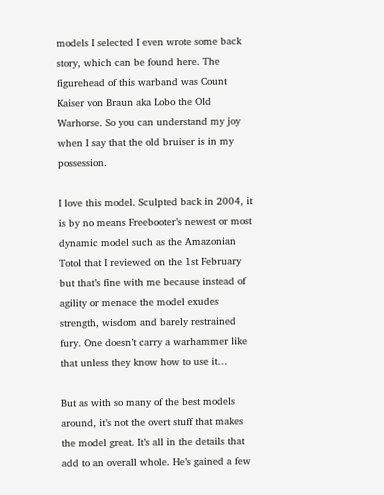models I selected I even wrote some back story, which can be found here. The figurehead of this warband was Count Kaiser von Braun aka Lobo the Old Warhorse. So you can understand my joy when I say that the old bruiser is in my possession.

I love this model. Sculpted back in 2004, it is by no means Freebooter’s newest or most dynamic model such as the Amazonian Totol that I reviewed on the 1st February but that’s fine with me because instead of agility or menace the model exudes strength, wisdom and barely restrained fury. One doesn’t carry a warhammer like that unless they know how to use it…

But as with so many of the best models around, it’s not the overt stuff that makes the model great. It’s all in the details that add to an overall whole. He’s gained a few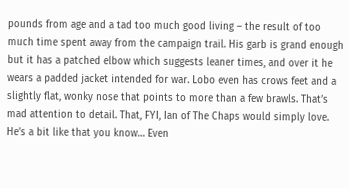pounds from age and a tad too much good living – the result of too much time spent away from the campaign trail. His garb is grand enough but it has a patched elbow which suggests leaner times, and over it he wears a padded jacket intended for war. Lobo even has crows feet and a slightly flat, wonky nose that points to more than a few brawls. That’s mad attention to detail. That, FYI, Ian of The Chaps would simply love. He’s a bit like that you know… Even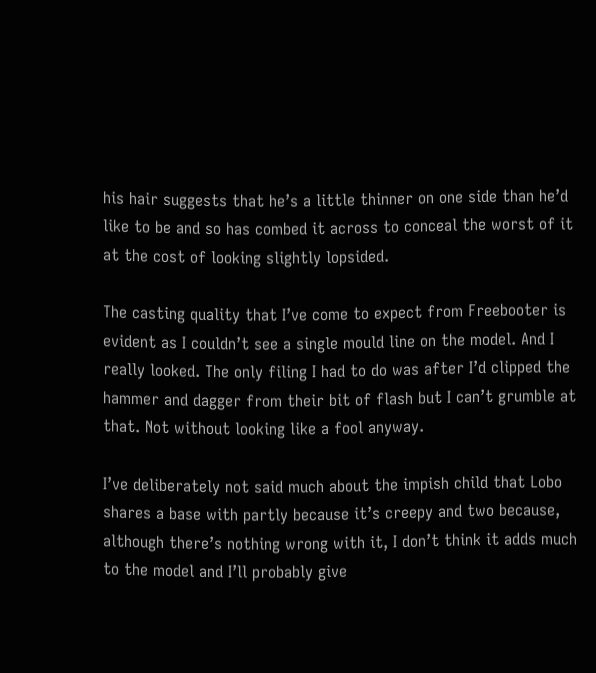his hair suggests that he’s a little thinner on one side than he’d like to be and so has combed it across to conceal the worst of it at the cost of looking slightly lopsided.

The casting quality that I’ve come to expect from Freebooter is evident as I couldn’t see a single mould line on the model. And I really looked. The only filing I had to do was after I’d clipped the hammer and dagger from their bit of flash but I can’t grumble at that. Not without looking like a fool anyway.

I’ve deliberately not said much about the impish child that Lobo shares a base with partly because it’s creepy and two because, although there’s nothing wrong with it, I don’t think it adds much to the model and I’ll probably give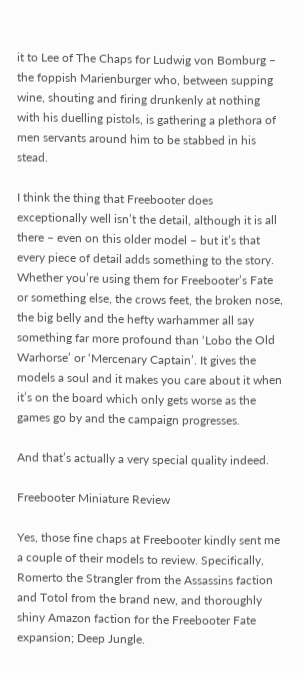it to Lee of The Chaps for Ludwig von Bomburg – the foppish Marienburger who, between supping wine, shouting and firing drunkenly at nothing with his duelling pistols, is gathering a plethora of men servants around him to be stabbed in his stead.

I think the thing that Freebooter does exceptionally well isn’t the detail, although it is all there – even on this older model – but it’s that every piece of detail adds something to the story. Whether you’re using them for Freebooter’s Fate or something else, the crows feet, the broken nose, the big belly and the hefty warhammer all say something far more profound than ‘Lobo the Old Warhorse’ or ‘Mercenary Captain’. It gives the models a soul and it makes you care about it when it’s on the board which only gets worse as the games go by and the campaign progresses.

And that’s actually a very special quality indeed.

Freebooter Miniature Review

Yes, those fine chaps at Freebooter kindly sent me a couple of their models to review. Specifically, Romerto the Strangler from the Assassins faction and Totol from the brand new, and thoroughly shiny Amazon faction for the Freebooter Fate expansion; Deep Jungle.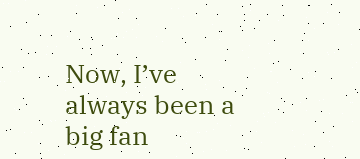Now, I’ve always been a big fan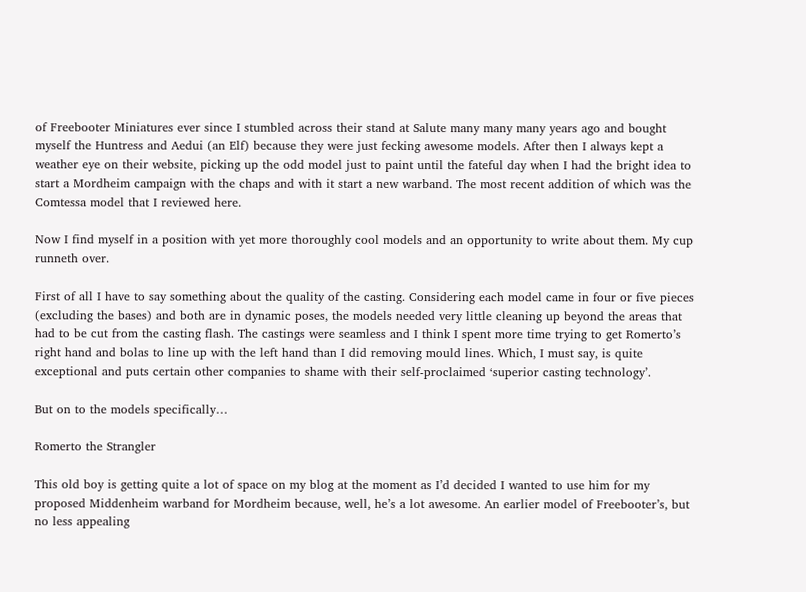of Freebooter Miniatures ever since I stumbled across their stand at Salute many many many years ago and bought myself the Huntress and Aedui (an Elf) because they were just fecking awesome models. After then I always kept a weather eye on their website, picking up the odd model just to paint until the fateful day when I had the bright idea to start a Mordheim campaign with the chaps and with it start a new warband. The most recent addition of which was the Comtessa model that I reviewed here.

Now I find myself in a position with yet more thoroughly cool models and an opportunity to write about them. My cup runneth over.

First of all I have to say something about the quality of the casting. Considering each model came in four or five pieces (excluding the bases) and both are in dynamic poses, the models needed very little cleaning up beyond the areas that had to be cut from the casting flash. The castings were seamless and I think I spent more time trying to get Romerto’s right hand and bolas to line up with the left hand than I did removing mould lines. Which, I must say, is quite exceptional and puts certain other companies to shame with their self-proclaimed ‘superior casting technology’.

But on to the models specifically…

Romerto the Strangler

This old boy is getting quite a lot of space on my blog at the moment as I’d decided I wanted to use him for my proposed Middenheim warband for Mordheim because, well, he’s a lot awesome. An earlier model of Freebooter’s, but no less appealing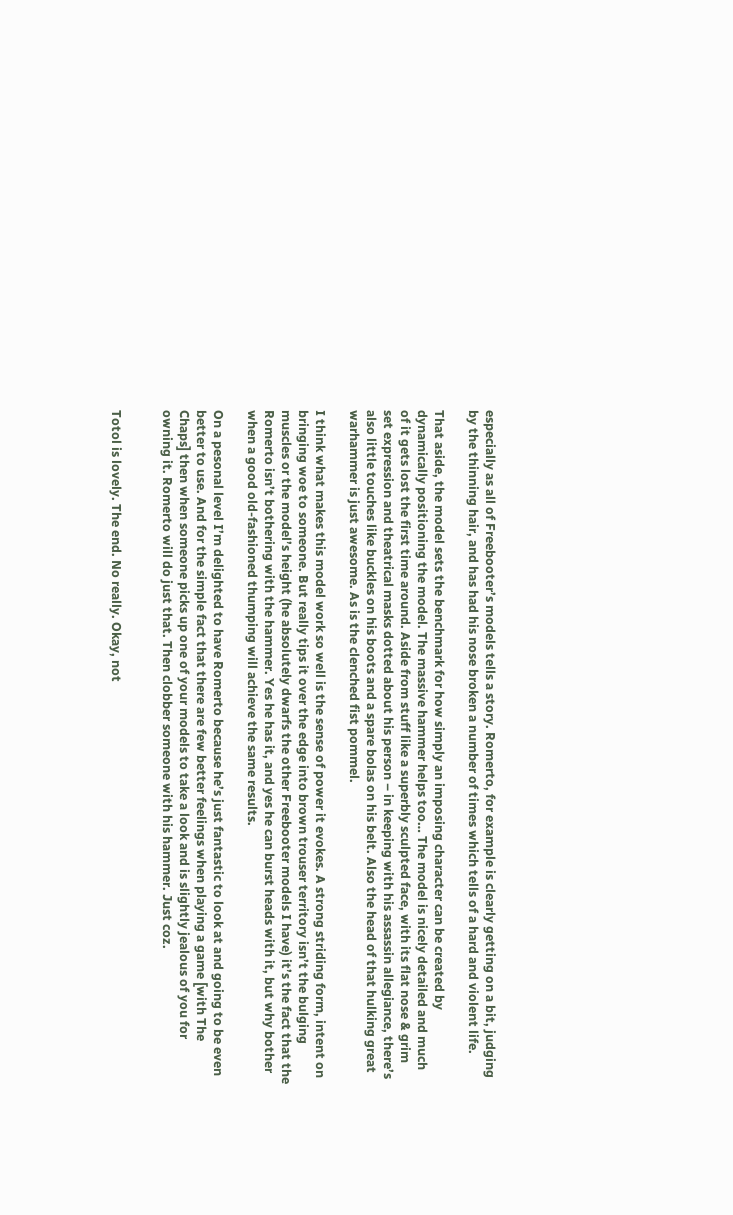especially as all of Freebooter’s models tells a story. Romerto, for example is clearly getting on a bit, judging by the thinning hair, and has had his nose broken a number of times which tells of a hard and violent life.

That aside, the model sets the benchmark for how simply an imposing character can be created by dynamically positioning the model. The massive hammer helps too… The model is nicely detailed and much of it gets lost the first time around. Aside from stuff like a superbly sculpted face, with its flat nose & grim set expression and theatrical masks dotted about his person – in keeping with his assassin allegiance, there’s also little touches like buckles on his boots and a spare bolas on his belt. Also the head of that hulking great warhammer is just awesome. As is the clenched fist pommel.

I think what makes this model work so well is the sense of power it evokes. A strong striding form, intent on bringing woe to someone. But really tips it over the edge into brown trouser territory isn’t the bulging muscles or the model’s height (he absolutely dwarfs the other Freebooter models I have) it’s the fact that the Romerto isn’t bothering with the hammer. Yes he has it, and yes he can burst heads with it, but why bother when a good old-fashioned thumping will achieve the same results.

On a pesonal level I’m delighted to have Romerto because he’s just fantastic to look at and going to be even better to use. And for the simple fact that there are few better feelings when playing a game [with The Chaps] then when someone picks up one of your models to take a look and is slightly jealous of you for owning it. Romerto will do just that. Then clobber someone with his hammer. Just coz.


Totol is lovely. The end. No really. Okay, not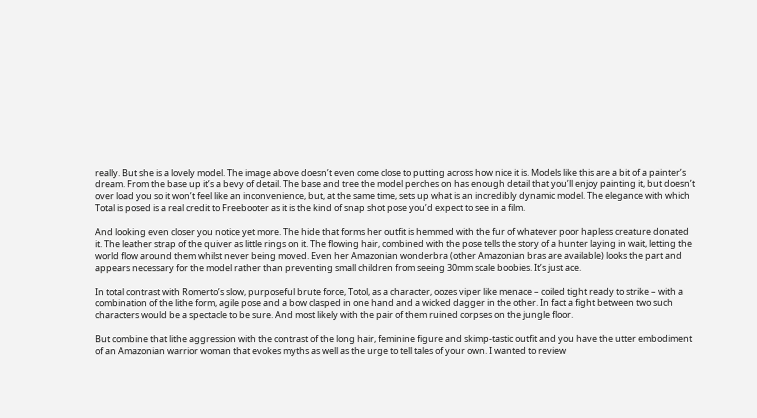really. But she is a lovely model. The image above doesn’t even come close to putting across how nice it is. Models like this are a bit of a painter’s dream. From the base up it’s a bevy of detail. The base and tree the model perches on has enough detail that you’ll enjoy painting it, but doesn’t over load you so it won’t feel like an inconvenience, but, at the same time, sets up what is an incredibly dynamic model. The elegance with which Total is posed is a real credit to Freebooter as it is the kind of snap shot pose you’d expect to see in a film.

And looking even closer you notice yet more. The hide that forms her outfit is hemmed with the fur of whatever poor hapless creature donated it. The leather strap of the quiver as little rings on it. The flowing hair, combined with the pose tells the story of a hunter laying in wait, letting the world flow around them whilst never being moved. Even her Amazonian wonderbra (other Amazonian bras are available) looks the part and appears necessary for the model rather than preventing small children from seeing 30mm scale boobies. It’s just ace.

In total contrast with Romerto’s slow, purposeful brute force, Totol, as a character, oozes viper like menace – coiled tight ready to strike – with a combination of the lithe form, agile pose and a bow clasped in one hand and a wicked dagger in the other. In fact a fight between two such characters would be a spectacle to be sure. And most likely with the pair of them ruined corpses on the jungle floor.

But combine that lithe aggression with the contrast of the long hair, feminine figure and skimp-tastic outfit and you have the utter embodiment of an Amazonian warrior woman that evokes myths as well as the urge to tell tales of your own. I wanted to review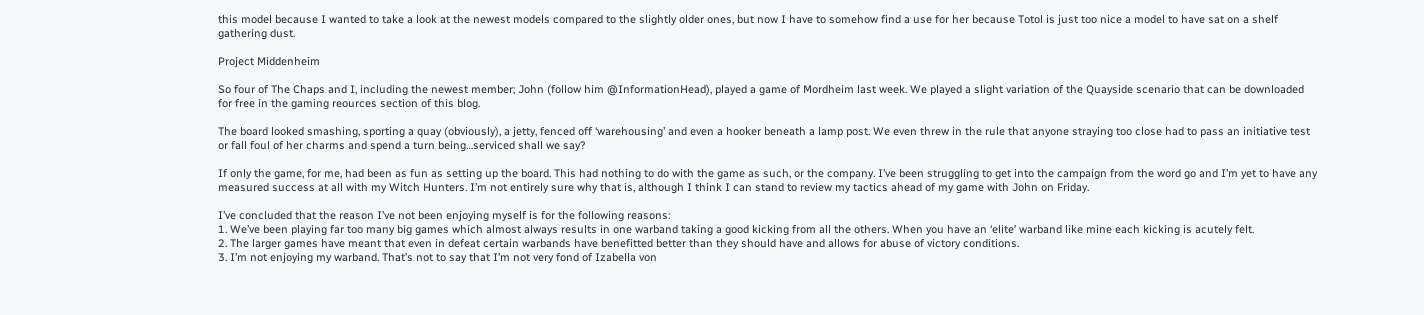this model because I wanted to take a look at the newest models compared to the slightly older ones, but now I have to somehow find a use for her because Totol is just too nice a model to have sat on a shelf gathering dust.

Project Middenheim

So four of The Chaps and I, including the newest member; John (follow him @InformationHead), played a game of Mordheim last week. We played a slight variation of the Quayside scenario that can be downloaded for free in the gaming reources section of this blog.

The board looked smashing, sporting a quay (obviously), a jetty, fenced off ‘warehousing’ and even a hooker beneath a lamp post. We even threw in the rule that anyone straying too close had to pass an initiative test or fall foul of her charms and spend a turn being…serviced shall we say?

If only the game, for me, had been as fun as setting up the board. This had nothing to do with the game as such, or the company. I’ve been struggling to get into the campaign from the word go and I’m yet to have any measured success at all with my Witch Hunters. I’m not entirely sure why that is, although I think I can stand to review my tactics ahead of my game with John on Friday.

I’ve concluded that the reason I’ve not been enjoying myself is for the following reasons:
1. We’ve been playing far too many big games which almost always results in one warband taking a good kicking from all the others. When you have an ‘elite’ warband like mine each kicking is acutely felt.
2. The larger games have meant that even in defeat certain warbands have benefitted better than they should have and allows for abuse of victory conditions.
3. I’m not enjoying my warband. That’s not to say that I’m not very fond of Izabella von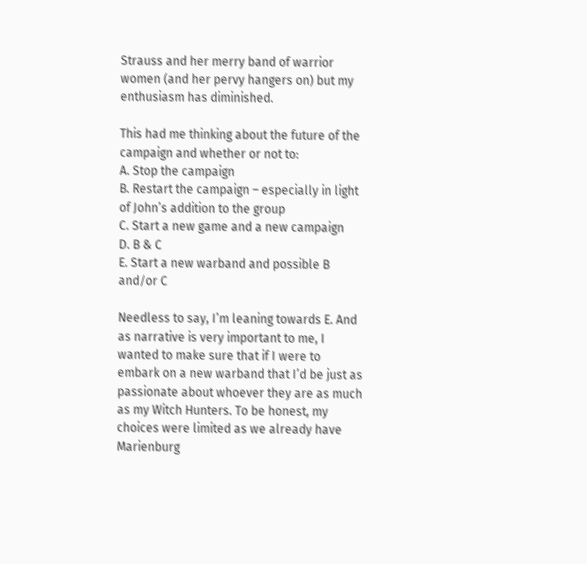Strauss and her merry band of warrior women (and her pervy hangers on) but my enthusiasm has diminished.

This had me thinking about the future of the campaign and whether or not to:
A. Stop the campaign
B. Restart the campaign – especially in light of John’s addition to the group
C. Start a new game and a new campaign
D. B & C
E. Start a new warband and possible B and/or C

Needless to say, I’m leaning towards E. And as narrative is very important to me, I wanted to make sure that if I were to embark on a new warband that I’d be just as passionate about whoever they are as much as my Witch Hunters. To be honest, my choices were limited as we already have Marienburg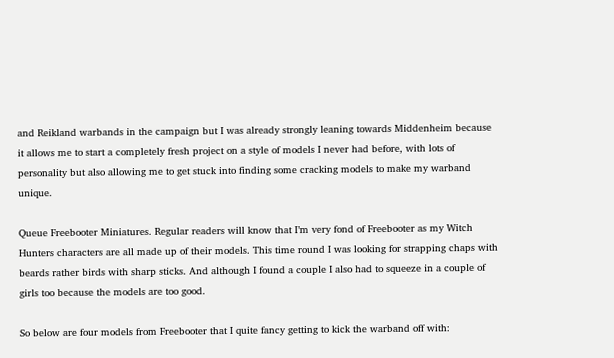and Reikland warbands in the campaign but I was already strongly leaning towards Middenheim because it allows me to start a completely fresh project on a style of models I never had before, with lots of personality but also allowing me to get stuck into finding some cracking models to make my warband unique.

Queue Freebooter Miniatures. Regular readers will know that I’m very fond of Freebooter as my Witch Hunters characters are all made up of their models. This time round I was looking for strapping chaps with beards rather birds with sharp sticks. And although I found a couple I also had to squeeze in a couple of girls too because the models are too good.

So below are four models from Freebooter that I quite fancy getting to kick the warband off with: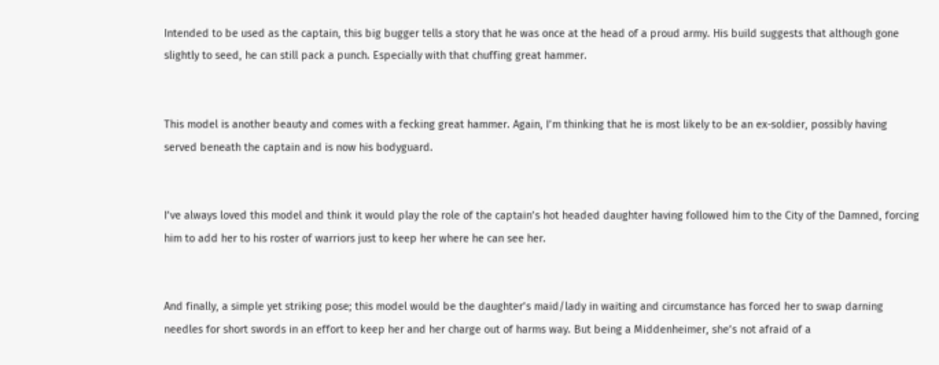Intended to be used as the captain, this big bugger tells a story that he was once at the head of a proud army. His build suggests that although gone slightly to seed, he can still pack a punch. Especially with that chuffing great hammer.


This model is another beauty and comes with a fecking great hammer. Again, I’m thinking that he is most likely to be an ex-soldier, possibly having served beneath the captain and is now his bodyguard.


I’ve always loved this model and think it would play the role of the captain’s hot headed daughter having followed him to the City of the Damned, forcing him to add her to his roster of warriors just to keep her where he can see her.


And finally, a simple yet striking pose; this model would be the daughter’s maid/lady in waiting and circumstance has forced her to swap darning needles for short swords in an effort to keep her and her charge out of harms way. But being a Middenheimer, she’s not afraid of a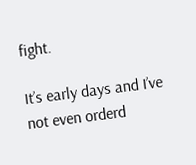fight.

It’s early days and I’ve not even orderd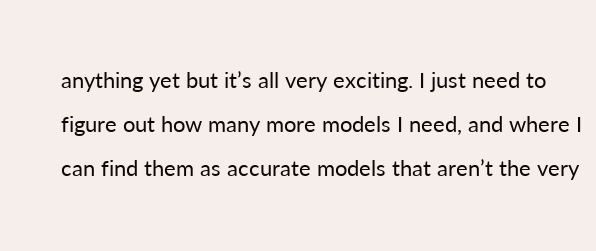anything yet but it’s all very exciting. I just need to figure out how many more models I need, and where I can find them as accurate models that aren’t the very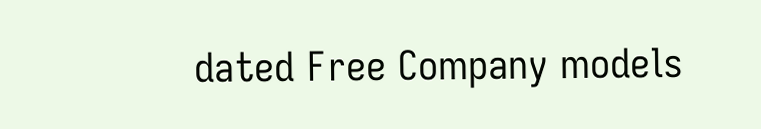dated Free Company models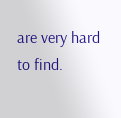are very hard to find.